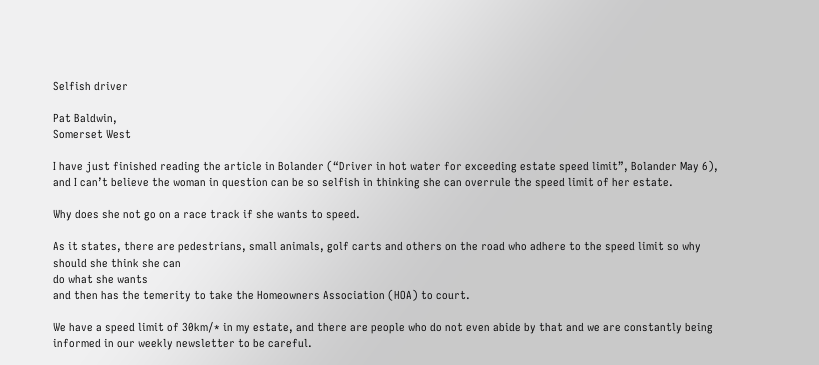Selfish driver

Pat Baldwin,
Somerset West

I have just finished reading the article in Bolander (“Driver in hot water for exceeding estate speed limit”, Bolander May 6), and I can’t believe the woman in question can be so selfish in thinking she can overrule the speed limit of her estate.

Why does she not go on a race track if she wants to speed.

As it states, there are pedestrians, small animals, golf carts and others on the road who adhere to the speed limit so why should she think she can
do what she wants
and then has the temerity to take the Homeowners Association (HOA) to court.

We have a speed limit of 30km/* in my estate, and there are people who do not even abide by that and we are constantly being informed in our weekly newsletter to be careful.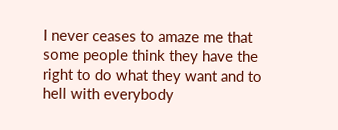I never ceases to amaze me that some people think they have the right to do what they want and to hell with everybody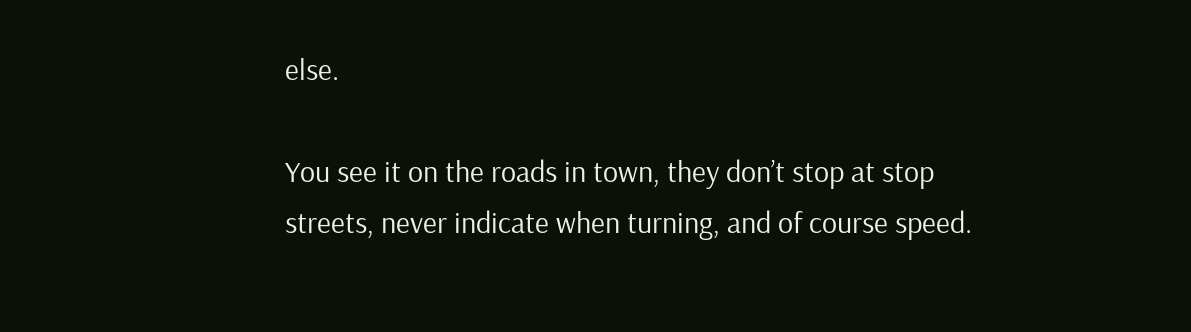else.

You see it on the roads in town, they don’t stop at stop
streets, never indicate when turning, and of course speed.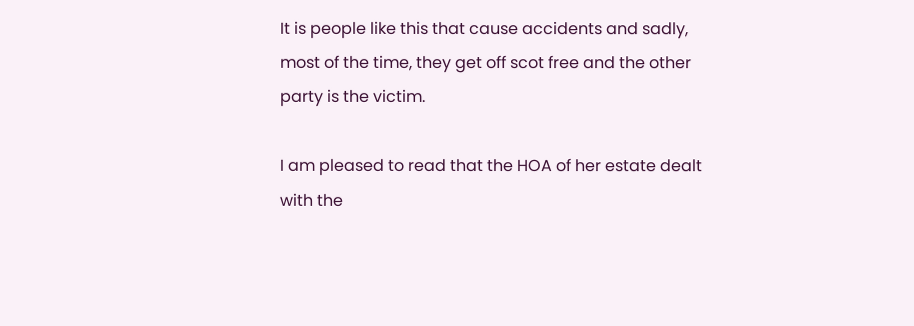It is people like this that cause accidents and sadly, most of the time, they get off scot free and the other party is the victim.

I am pleased to read that the HOA of her estate dealt with the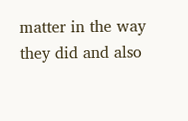matter in the way they did and also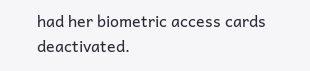had her biometric access cards deactivated.